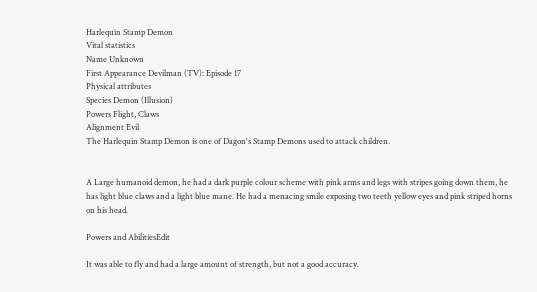Harlequin Stamp Demon
Vital statistics
Name Unknown
First Appearance Devilman (TV): Episode 17
Physical attributes
Species Demon (Illusion)
Powers Flight, Claws
Alignment Evil
The Harlequin Stamp Demon is one of Dagon's Stamp Demons used to attack children.


A Large humanoid demon, he had a dark purple colour scheme with pink arms and legs with stripes going down them, he has light blue claws and a light blue mane. He had a menacing smile exposing two teeth yellow eyes and pink striped horns on his head.

Powers and AbilitiesEdit

It was able to fly and had a large amount of strength, but not a good accuracy.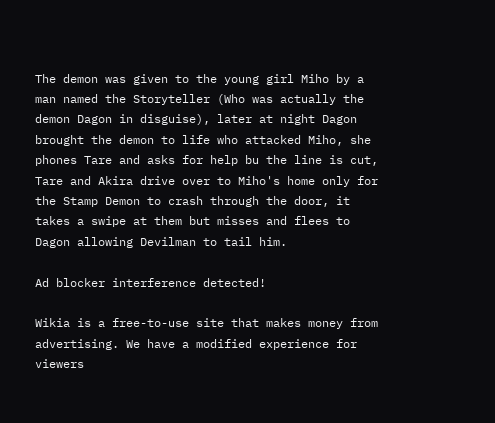The demon was given to the young girl Miho by a man named the Storyteller (Who was actually the demon Dagon in disguise), later at night Dagon brought the demon to life who attacked Miho, she phones Tare and asks for help bu the line is cut, Tare and Akira drive over to Miho's home only for the Stamp Demon to crash through the door, it takes a swipe at them but misses and flees to Dagon allowing Devilman to tail him.

Ad blocker interference detected!

Wikia is a free-to-use site that makes money from advertising. We have a modified experience for viewers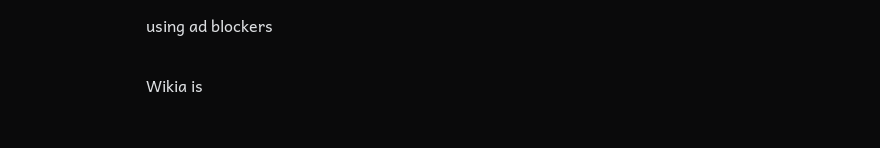using ad blockers

Wikia is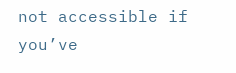not accessible if you’ve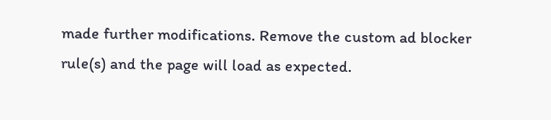made further modifications. Remove the custom ad blocker rule(s) and the page will load as expected.